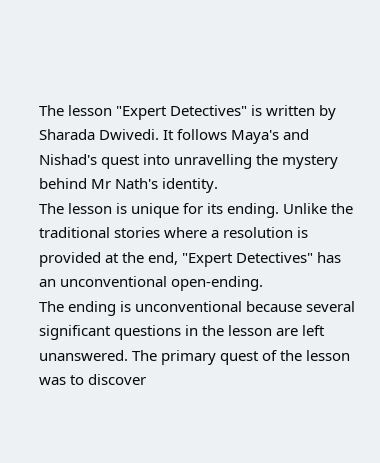The lesson "Expert Detectives" is written by Sharada Dwivedi. It follows Maya's and Nishad's quest into unravelling the mystery behind Mr Nath's identity.
The lesson is unique for its ending. Unlike the traditional stories where a resolution is provided at the end, "Expert Detectives" has an unconventional open-ending.
The ending is unconventional because several significant questions in the lesson are left unanswered. The primary quest of the lesson was to discover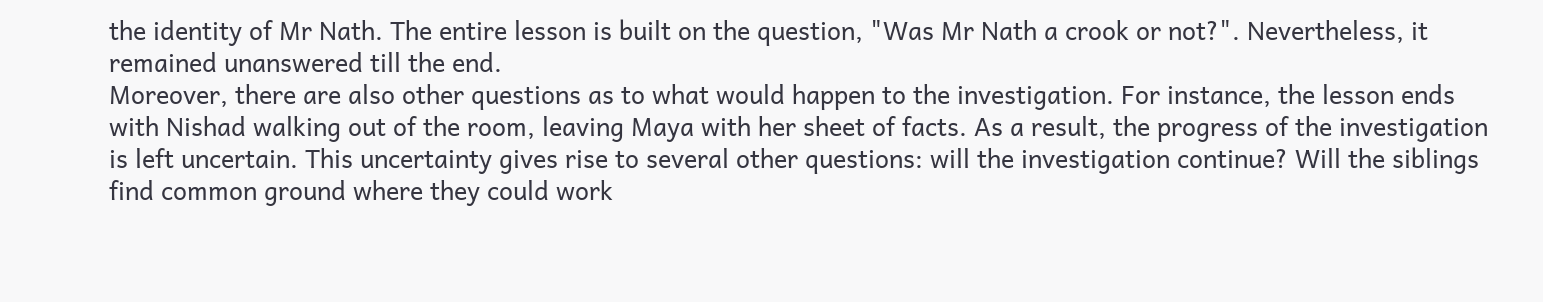the identity of Mr Nath. The entire lesson is built on the question, "Was Mr Nath a crook or not?". Nevertheless, it remained unanswered till the end.
Moreover, there are also other questions as to what would happen to the investigation. For instance, the lesson ends with Nishad walking out of the room, leaving Maya with her sheet of facts. As a result, the progress of the investigation is left uncertain. This uncertainty gives rise to several other questions: will the investigation continue? Will the siblings find common ground where they could work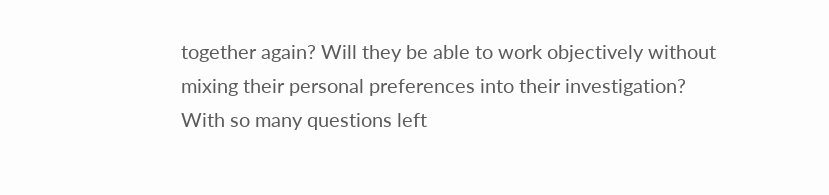together again? Will they be able to work objectively without mixing their personal preferences into their investigation?
With so many questions left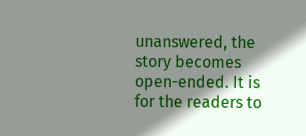unanswered, the story becomes open-ended. It is for the readers to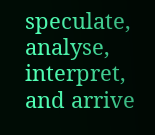speculate, analyse, interpret, and arrive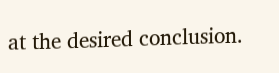at the desired conclusion.